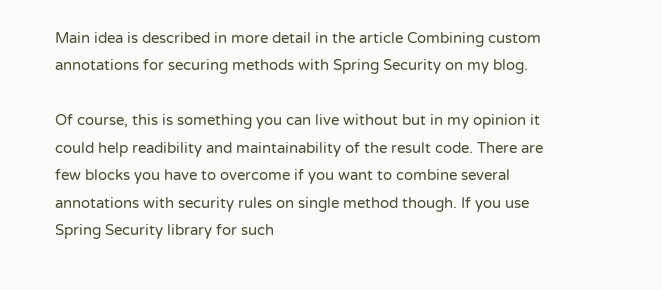Main idea is described in more detail in the article Combining custom annotations for securing methods with Spring Security on my blog.

Of course, this is something you can live without but in my opinion it could help readibility and maintainability of the result code. There are few blocks you have to overcome if you want to combine several annotations with security rules on single method though. If you use Spring Security library for such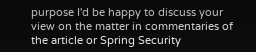purpose I'd be happy to discuss your view on the matter in commentaries of the article or Spring Security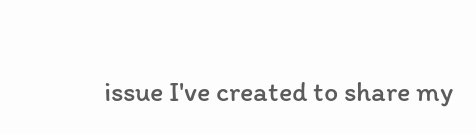issue I've created to share my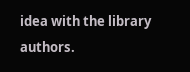idea with the library authors.